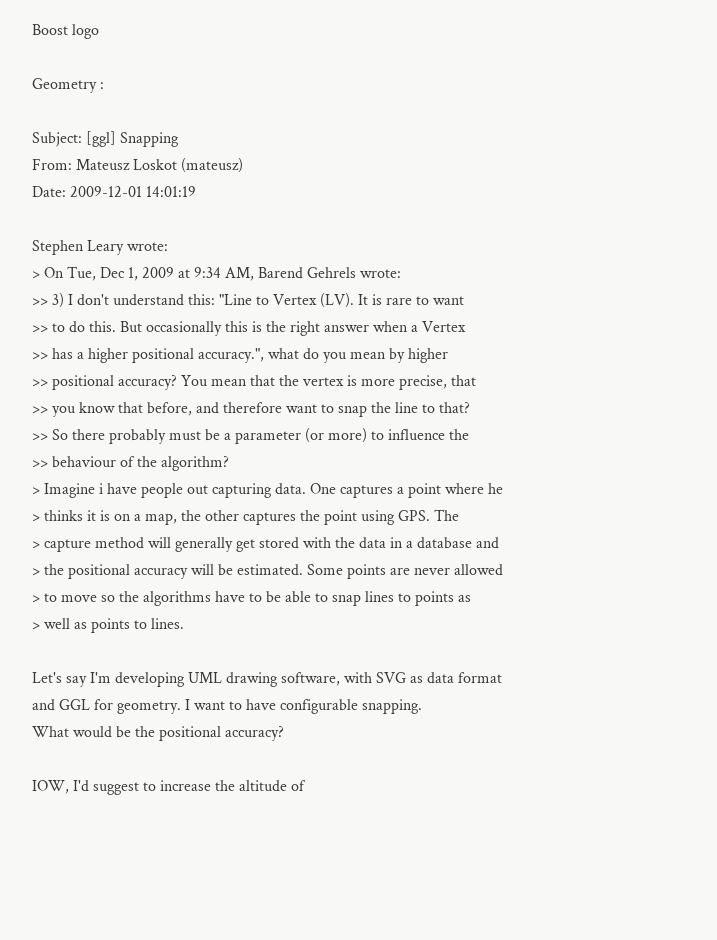Boost logo

Geometry :

Subject: [ggl] Snapping
From: Mateusz Loskot (mateusz)
Date: 2009-12-01 14:01:19

Stephen Leary wrote:
> On Tue, Dec 1, 2009 at 9:34 AM, Barend Gehrels wrote:
>> 3) I don't understand this: "Line to Vertex (LV). It is rare to want
>> to do this. But occasionally this is the right answer when a Vertex
>> has a higher positional accuracy.", what do you mean by higher
>> positional accuracy? You mean that the vertex is more precise, that
>> you know that before, and therefore want to snap the line to that?
>> So there probably must be a parameter (or more) to influence the
>> behaviour of the algorithm?
> Imagine i have people out capturing data. One captures a point where he
> thinks it is on a map, the other captures the point using GPS. The
> capture method will generally get stored with the data in a database and
> the positional accuracy will be estimated. Some points are never allowed
> to move so the algorithms have to be able to snap lines to points as
> well as points to lines.

Let's say I'm developing UML drawing software, with SVG as data format
and GGL for geometry. I want to have configurable snapping.
What would be the positional accuracy?

IOW, I'd suggest to increase the altitude of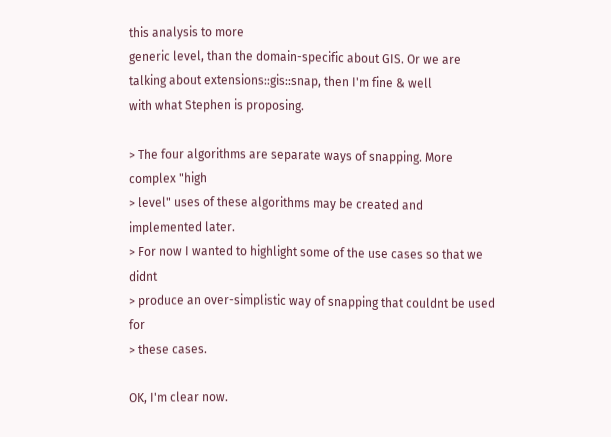this analysis to more
generic level, than the domain-specific about GIS. Or we are
talking about extensions::gis::snap, then I'm fine & well
with what Stephen is proposing.

> The four algorithms are separate ways of snapping. More complex "high
> level" uses of these algorithms may be created and implemented later.
> For now I wanted to highlight some of the use cases so that we didnt
> produce an over-simplistic way of snapping that couldnt be used for
> these cases.

OK, I'm clear now.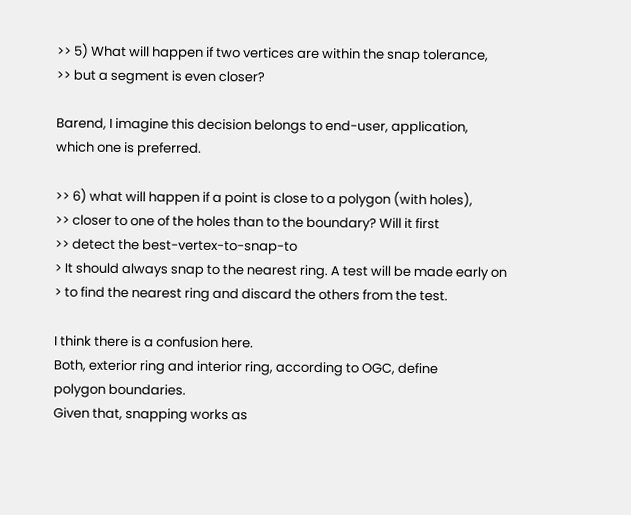>> 5) What will happen if two vertices are within the snap tolerance,
>> but a segment is even closer?

Barend, I imagine this decision belongs to end-user, application,
which one is preferred.

>> 6) what will happen if a point is close to a polygon (with holes),
>> closer to one of the holes than to the boundary? Will it first
>> detect the best-vertex-to-snap-to
> It should always snap to the nearest ring. A test will be made early on
> to find the nearest ring and discard the others from the test.

I think there is a confusion here.
Both, exterior ring and interior ring, according to OGC, define
polygon boundaries.
Given that, snapping works as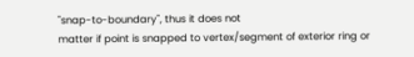"snap-to-boundary", thus it does not
matter if point is snapped to vertex/segment of exterior ring or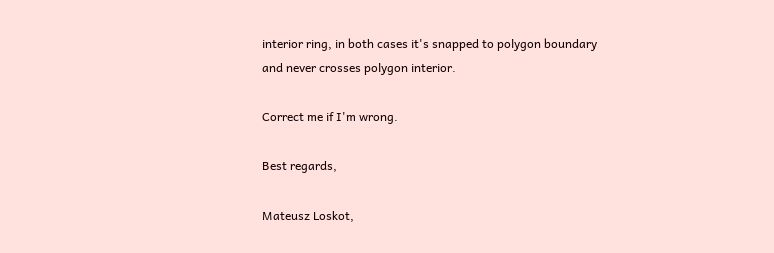interior ring, in both cases it's snapped to polygon boundary
and never crosses polygon interior.

Correct me if I'm wrong.

Best regards,

Mateusz Loskot,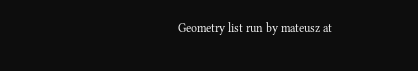Geometry list run by mateusz at